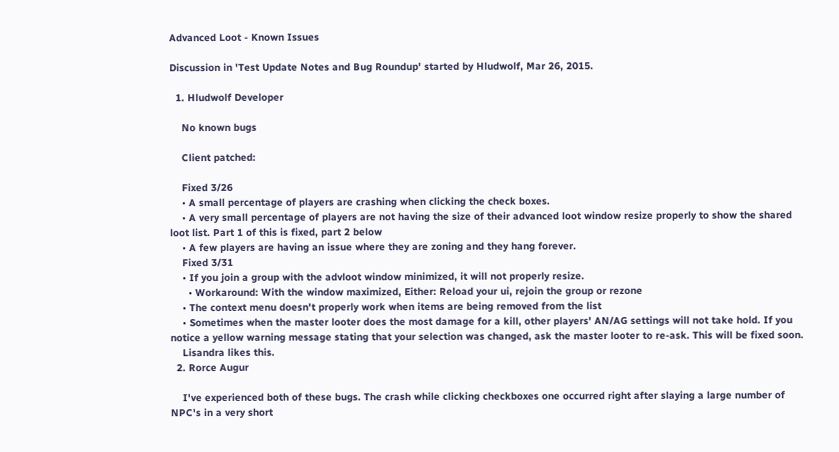Advanced Loot - Known Issues

Discussion in 'Test Update Notes and Bug Roundup' started by Hludwolf, Mar 26, 2015.

  1. Hludwolf Developer

    No known bugs

    Client patched:

    Fixed 3/26
    • A small percentage of players are crashing when clicking the check boxes.
    • A very small percentage of players are not having the size of their advanced loot window resize properly to show the shared loot list. Part 1 of this is fixed, part 2 below
    • A few players are having an issue where they are zoning and they hang forever.
    Fixed 3/31
    • If you join a group with the advloot window minimized, it will not properly resize.
      • Workaround: With the window maximized, Either: Reload your ui, rejoin the group or rezone
    • The context menu doesn't properly work when items are being removed from the list
    • Sometimes when the master looter does the most damage for a kill, other players' AN/AG settings will not take hold. If you notice a yellow warning message stating that your selection was changed, ask the master looter to re-ask. This will be fixed soon.
    Lisandra likes this.
  2. Rorce Augur

    I've experienced both of these bugs. The crash while clicking checkboxes one occurred right after slaying a large number of NPC's in a very short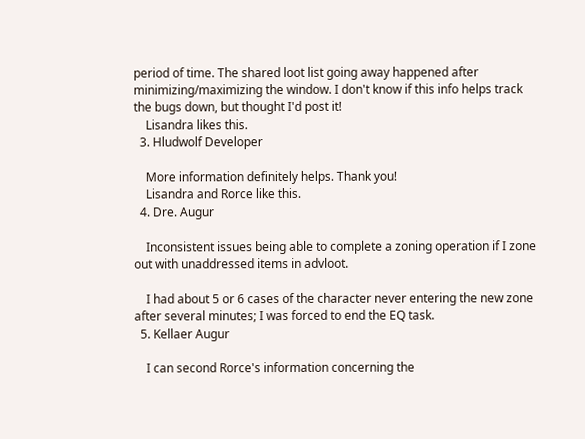period of time. The shared loot list going away happened after minimizing/maximizing the window. I don't know if this info helps track the bugs down, but thought I'd post it!
    Lisandra likes this.
  3. Hludwolf Developer

    More information definitely helps. Thank you!
    Lisandra and Rorce like this.
  4. Dre. Augur

    Inconsistent issues being able to complete a zoning operation if I zone out with unaddressed items in advloot.

    I had about 5 or 6 cases of the character never entering the new zone after several minutes; I was forced to end the EQ task.
  5. Kellaer Augur

    I can second Rorce's information concerning the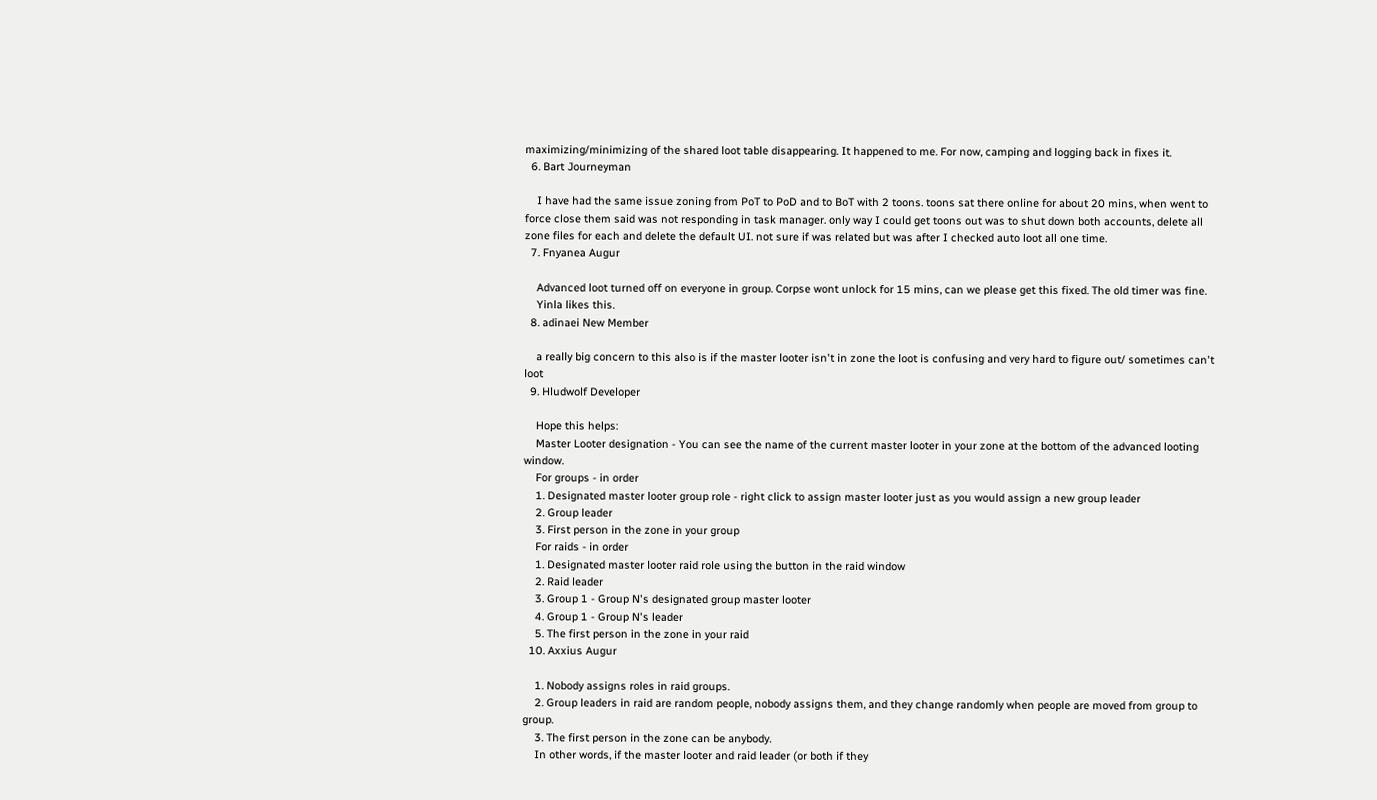maximizing/minimizing of the shared loot table disappearing. It happened to me. For now, camping and logging back in fixes it.
  6. Bart Journeyman

    I have had the same issue zoning from PoT to PoD and to BoT with 2 toons. toons sat there online for about 20 mins, when went to force close them said was not responding in task manager. only way I could get toons out was to shut down both accounts, delete all zone files for each and delete the default UI. not sure if was related but was after I checked auto loot all one time.
  7. Fnyanea Augur

    Advanced loot turned off on everyone in group. Corpse wont unlock for 15 mins, can we please get this fixed. The old timer was fine.
    Yinla likes this.
  8. adinaei New Member

    a really big concern to this also is if the master looter isn't in zone the loot is confusing and very hard to figure out/ sometimes can't loot
  9. Hludwolf Developer

    Hope this helps:
    Master Looter designation - You can see the name of the current master looter in your zone at the bottom of the advanced looting window.
    For groups - in order
    1. Designated master looter group role - right click to assign master looter just as you would assign a new group leader
    2. Group leader
    3. First person in the zone in your group
    For raids - in order
    1. Designated master looter raid role using the button in the raid window
    2. Raid leader
    3. Group 1 - Group N's designated group master looter
    4. Group 1 - Group N's leader
    5. The first person in the zone in your raid
  10. Axxius Augur

    1. Nobody assigns roles in raid groups.
    2. Group leaders in raid are random people, nobody assigns them, and they change randomly when people are moved from group to group.
    3. The first person in the zone can be anybody.
    In other words, if the master looter and raid leader (or both if they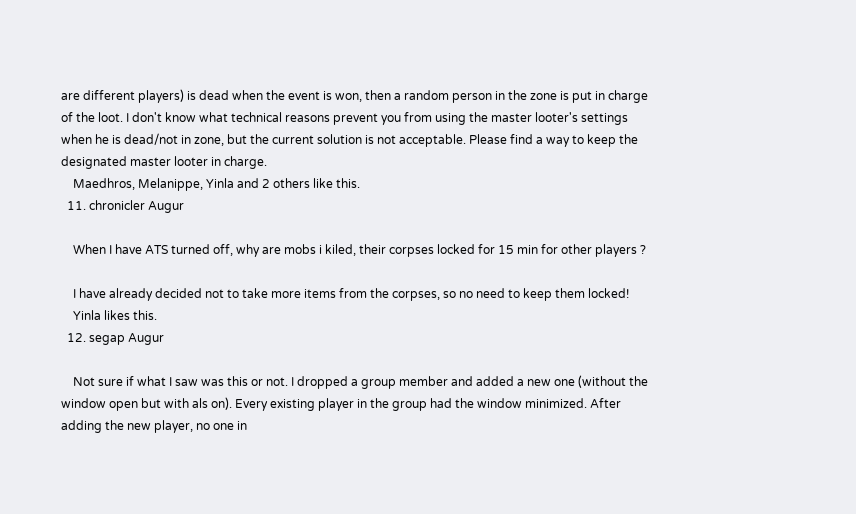are different players) is dead when the event is won, then a random person in the zone is put in charge of the loot. I don't know what technical reasons prevent you from using the master looter's settings when he is dead/not in zone, but the current solution is not acceptable. Please find a way to keep the designated master looter in charge.
    Maedhros, Melanippe, Yinla and 2 others like this.
  11. chronicler Augur

    When I have ATS turned off, why are mobs i kiled, their corpses locked for 15 min for other players ?

    I have already decided not to take more items from the corpses, so no need to keep them locked!
    Yinla likes this.
  12. segap Augur

    Not sure if what I saw was this or not. I dropped a group member and added a new one (without the window open but with als on). Every existing player in the group had the window minimized. After adding the new player, no one in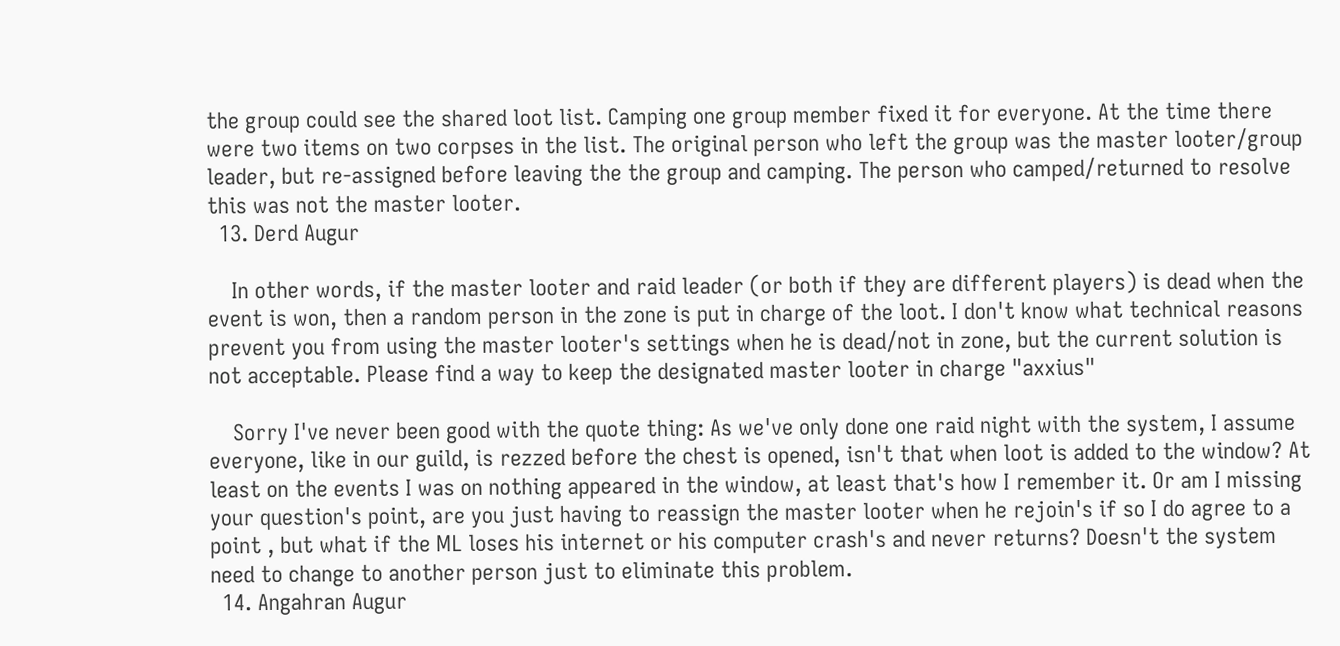the group could see the shared loot list. Camping one group member fixed it for everyone. At the time there were two items on two corpses in the list. The original person who left the group was the master looter/group leader, but re-assigned before leaving the the group and camping. The person who camped/returned to resolve this was not the master looter.
  13. Derd Augur

    In other words, if the master looter and raid leader (or both if they are different players) is dead when the event is won, then a random person in the zone is put in charge of the loot. I don't know what technical reasons prevent you from using the master looter's settings when he is dead/not in zone, but the current solution is not acceptable. Please find a way to keep the designated master looter in charge "axxius"

    Sorry I've never been good with the quote thing: As we've only done one raid night with the system, I assume everyone, like in our guild, is rezzed before the chest is opened, isn't that when loot is added to the window? At least on the events I was on nothing appeared in the window, at least that's how I remember it. Or am I missing your question's point, are you just having to reassign the master looter when he rejoin's if so I do agree to a point , but what if the ML loses his internet or his computer crash's and never returns? Doesn't the system need to change to another person just to eliminate this problem.
  14. Angahran Augur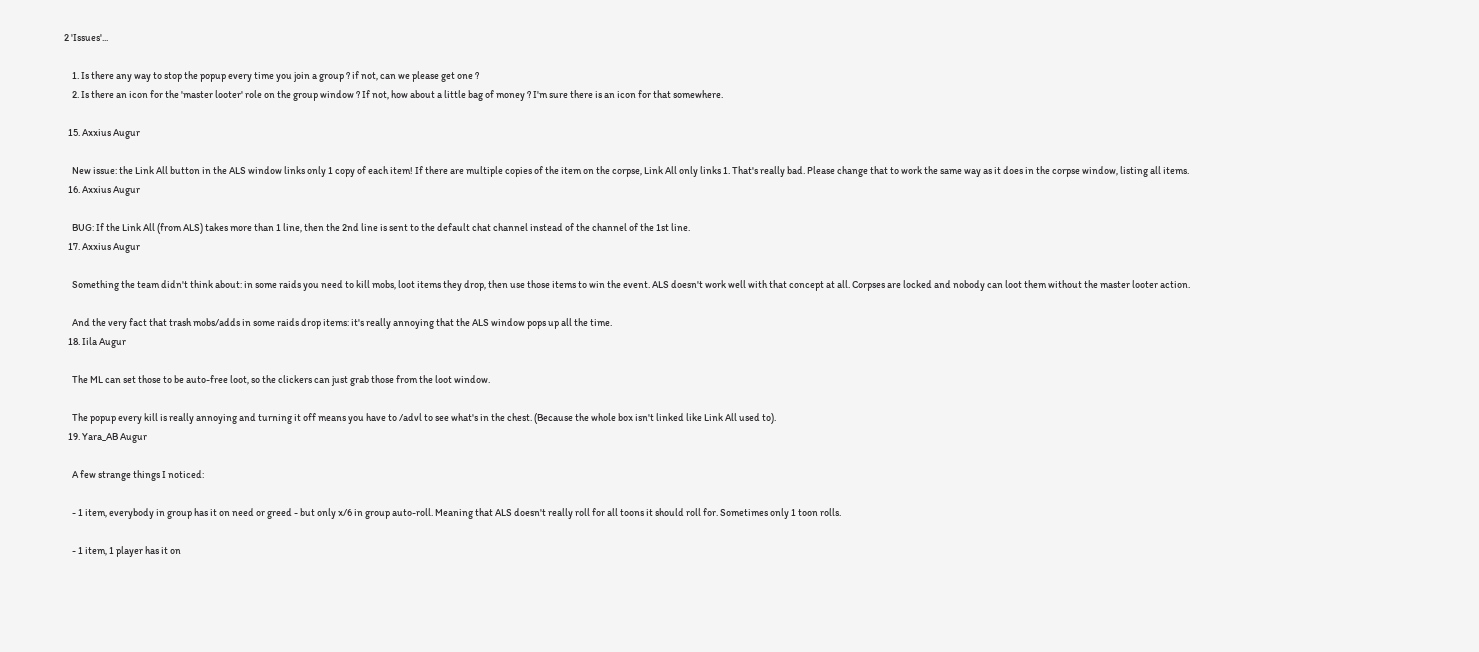2 'Issues'...

    1. Is there any way to stop the popup every time you join a group ? if not, can we please get one ?
    2. Is there an icon for the 'master looter' role on the group window ? If not, how about a little bag of money ? I'm sure there is an icon for that somewhere.

  15. Axxius Augur

    New issue: the Link All button in the ALS window links only 1 copy of each item! If there are multiple copies of the item on the corpse, Link All only links 1. That's really bad. Please change that to work the same way as it does in the corpse window, listing all items.
  16. Axxius Augur

    BUG: If the Link All (from ALS) takes more than 1 line, then the 2nd line is sent to the default chat channel instead of the channel of the 1st line.
  17. Axxius Augur

    Something the team didn't think about: in some raids you need to kill mobs, loot items they drop, then use those items to win the event. ALS doesn't work well with that concept at all. Corpses are locked and nobody can loot them without the master looter action.

    And the very fact that trash mobs/adds in some raids drop items: it's really annoying that the ALS window pops up all the time.
  18. Iila Augur

    The ML can set those to be auto-free loot, so the clickers can just grab those from the loot window.

    The popup every kill is really annoying and turning it off means you have to /advl to see what's in the chest. (Because the whole box isn't linked like Link All used to).
  19. Yara_AB Augur

    A few strange things I noticed:

    - 1 item, everybody in group has it on need or greed - but only x/6 in group auto-roll. Meaning that ALS doesn't really roll for all toons it should roll for. Sometimes only 1 toon rolls.

    - 1 item, 1 player has it on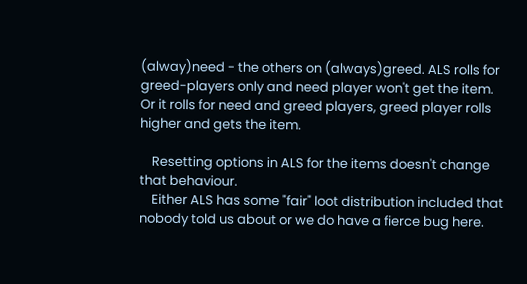(alway)need - the others on (always)greed. ALS rolls for greed-players only and need player won't get the item. Or it rolls for need and greed players, greed player rolls higher and gets the item.

    Resetting options in ALS for the items doesn't change that behaviour.
    Either ALS has some "fair" loot distribution included that nobody told us about or we do have a fierce bug here.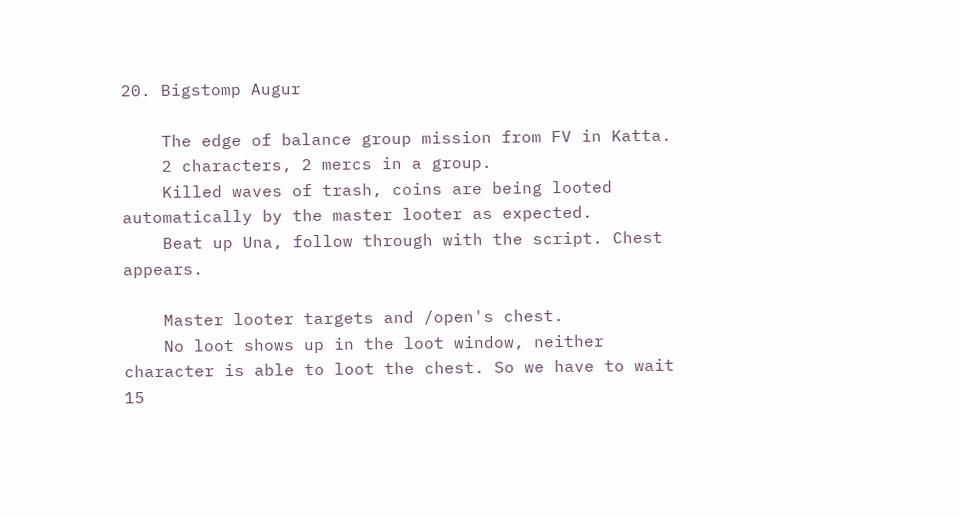20. Bigstomp Augur

    The edge of balance group mission from FV in Katta.
    2 characters, 2 mercs in a group.
    Killed waves of trash, coins are being looted automatically by the master looter as expected.
    Beat up Una, follow through with the script. Chest appears.

    Master looter targets and /open's chest.
    No loot shows up in the loot window, neither character is able to loot the chest. So we have to wait 15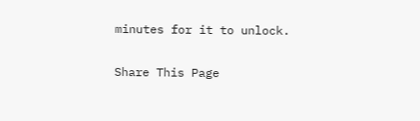minutes for it to unlock.

Share This Page